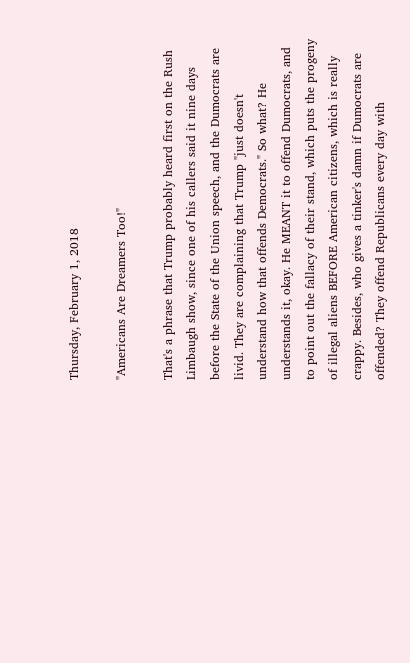Thursday, February 1, 2018

"Americans Are Dreamers Too!"

That's a phrase that Trump probably heard first on the Rush Limbaugh show, since one of his callers said it nine days before the State of the Union speech, and the Dumocrats are livid. They are complaining that Trump "just doesn't understand how that offends Democrats." So what? He understands it, okay. He MEANT it to offend Dumocrats, and to point out the fallacy of their stand, which puts the progeny of illegal aliens BEFORE American citizens, which is really crappy. Besides, who gives a tinker's damn if Dumocrats are offended? They offend Republicans every day with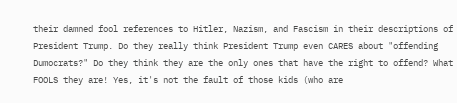their damned fool references to Hitler, Nazism, and Fascism in their descriptions of President Trump. Do they really think President Trump even CARES about "offending Dumocrats?" Do they think they are the only ones that have the right to offend? What FOOLS they are! Yes, it's not the fault of those kids (who are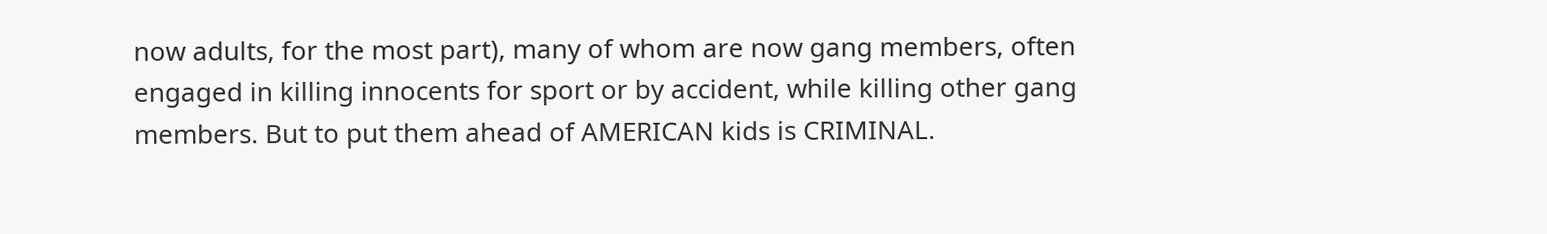now adults, for the most part), many of whom are now gang members, often engaged in killing innocents for sport or by accident, while killing other gang members. But to put them ahead of AMERICAN kids is CRIMINAL.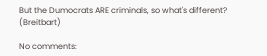But the Dumocrats ARE criminals, so what's different? (Breitbart)

No comments: